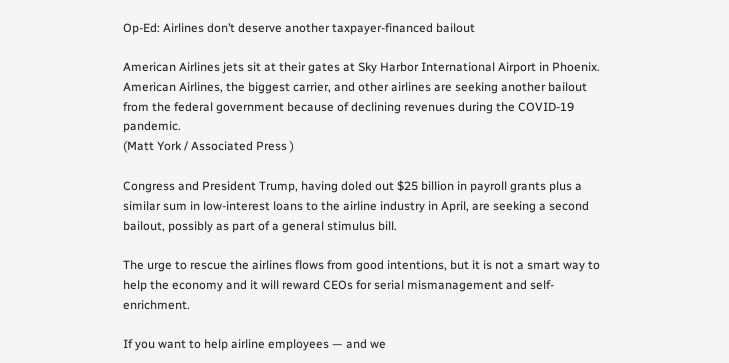Op-Ed: Airlines don’t deserve another taxpayer-financed bailout

American Airlines jets sit at their gates at Sky Harbor International Airport in Phoenix.
American Airlines, the biggest carrier, and other airlines are seeking another bailout from the federal government because of declining revenues during the COVID-19 pandemic.
(Matt York / Associated Press )

Congress and President Trump, having doled out $25 billion in payroll grants plus a similar sum in low-interest loans to the airline industry in April, are seeking a second bailout, possibly as part of a general stimulus bill.

The urge to rescue the airlines flows from good intentions, but it is not a smart way to help the economy and it will reward CEOs for serial mismanagement and self-enrichment.

If you want to help airline employees — and we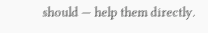should — help them directly.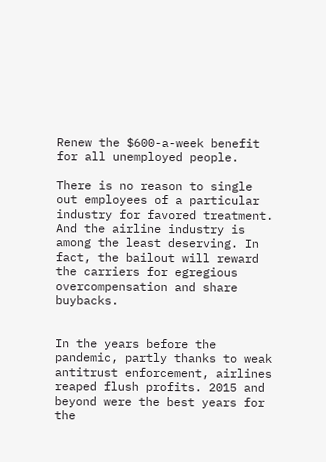Renew the $600-a-week benefit for all unemployed people.

There is no reason to single out employees of a particular industry for favored treatment. And the airline industry is among the least deserving. In fact, the bailout will reward the carriers for egregious overcompensation and share buybacks.


In the years before the pandemic, partly thanks to weak antitrust enforcement, airlines reaped flush profits. 2015 and beyond were the best years for the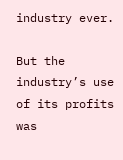industry ever.

But the industry’s use of its profits was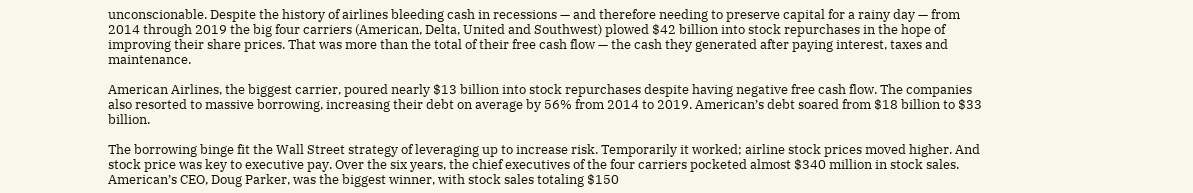unconscionable. Despite the history of airlines bleeding cash in recessions — and therefore needing to preserve capital for a rainy day — from 2014 through 2019 the big four carriers (American, Delta, United and Southwest) plowed $42 billion into stock repurchases in the hope of improving their share prices. That was more than the total of their free cash flow — the cash they generated after paying interest, taxes and maintenance.

American Airlines, the biggest carrier, poured nearly $13 billion into stock repurchases despite having negative free cash flow. The companies also resorted to massive borrowing, increasing their debt on average by 56% from 2014 to 2019. American’s debt soared from $18 billion to $33 billion.

The borrowing binge fit the Wall Street strategy of leveraging up to increase risk. Temporarily it worked; airline stock prices moved higher. And stock price was key to executive pay. Over the six years, the chief executives of the four carriers pocketed almost $340 million in stock sales. American’s CEO, Doug Parker, was the biggest winner, with stock sales totaling $150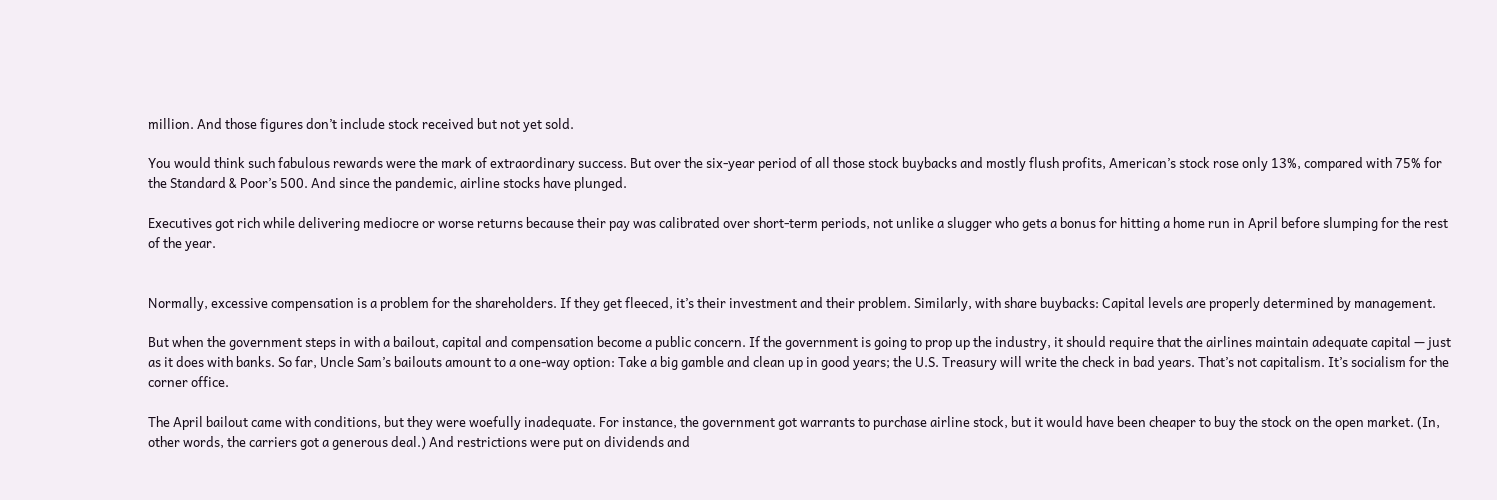million. And those figures don’t include stock received but not yet sold.

You would think such fabulous rewards were the mark of extraordinary success. But over the six-year period of all those stock buybacks and mostly flush profits, American’s stock rose only 13%, compared with 75% for the Standard & Poor’s 500. And since the pandemic, airline stocks have plunged.

Executives got rich while delivering mediocre or worse returns because their pay was calibrated over short-term periods, not unlike a slugger who gets a bonus for hitting a home run in April before slumping for the rest of the year.


Normally, excessive compensation is a problem for the shareholders. If they get fleeced, it’s their investment and their problem. Similarly, with share buybacks: Capital levels are properly determined by management.

But when the government steps in with a bailout, capital and compensation become a public concern. If the government is going to prop up the industry, it should require that the airlines maintain adequate capital — just as it does with banks. So far, Uncle Sam’s bailouts amount to a one-way option: Take a big gamble and clean up in good years; the U.S. Treasury will write the check in bad years. That’s not capitalism. It’s socialism for the corner office.

The April bailout came with conditions, but they were woefully inadequate. For instance, the government got warrants to purchase airline stock, but it would have been cheaper to buy the stock on the open market. (In, other words, the carriers got a generous deal.) And restrictions were put on dividends and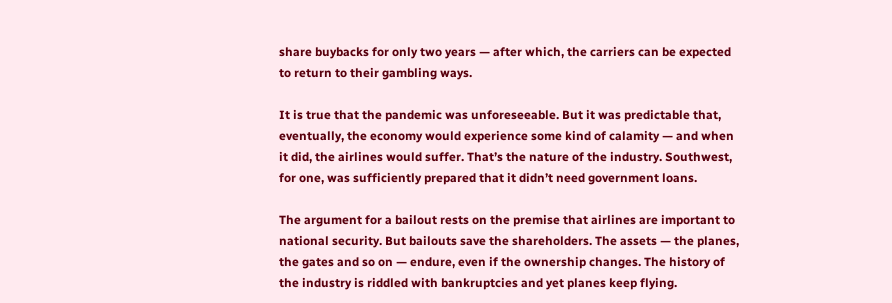share buybacks for only two years — after which, the carriers can be expected to return to their gambling ways.

It is true that the pandemic was unforeseeable. But it was predictable that, eventually, the economy would experience some kind of calamity — and when it did, the airlines would suffer. That’s the nature of the industry. Southwest, for one, was sufficiently prepared that it didn’t need government loans.

The argument for a bailout rests on the premise that airlines are important to national security. But bailouts save the shareholders. The assets — the planes, the gates and so on — endure, even if the ownership changes. The history of the industry is riddled with bankruptcies and yet planes keep flying.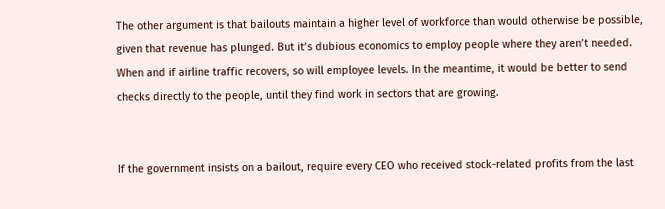The other argument is that bailouts maintain a higher level of workforce than would otherwise be possible, given that revenue has plunged. But it’s dubious economics to employ people where they aren’t needed. When and if airline traffic recovers, so will employee levels. In the meantime, it would be better to send checks directly to the people, until they find work in sectors that are growing.


If the government insists on a bailout, require every CEO who received stock-related profits from the last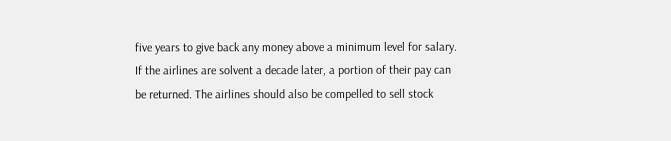five years to give back any money above a minimum level for salary. If the airlines are solvent a decade later, a portion of their pay can be returned. The airlines should also be compelled to sell stock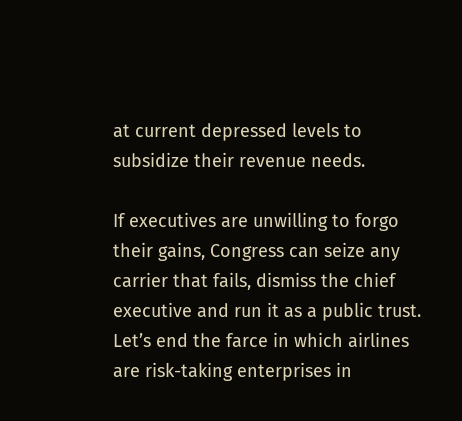at current depressed levels to subsidize their revenue needs.

If executives are unwilling to forgo their gains, Congress can seize any carrier that fails, dismiss the chief executive and run it as a public trust. Let’s end the farce in which airlines are risk-taking enterprises in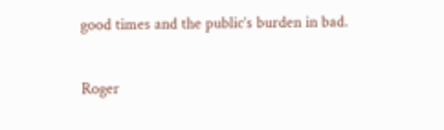good times and the public’s burden in bad.

Roger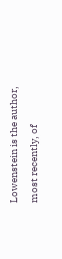Lowenstein is the author, most recently, of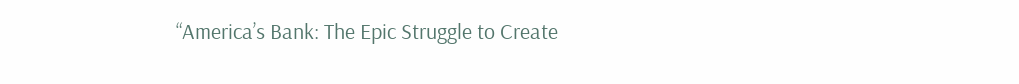“America’s Bank: The Epic Struggle to Create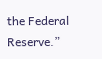the Federal Reserve.”